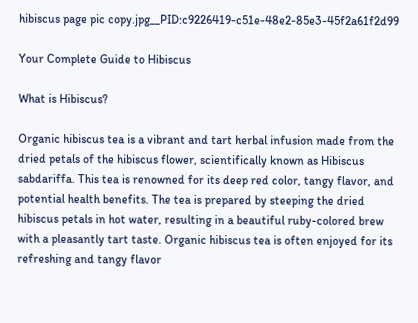hibiscus page pic copy.jpg__PID:c9226419-c51e-48e2-85e3-45f2a61f2d99

Your Complete Guide to Hibiscus

What is Hibiscus?

Organic hibiscus tea is a vibrant and tart herbal infusion made from the dried petals of the hibiscus flower, scientifically known as Hibiscus sabdariffa. This tea is renowned for its deep red color, tangy flavor, and potential health benefits. The tea is prepared by steeping the dried hibiscus petals in hot water, resulting in a beautiful ruby-colored brew with a pleasantly tart taste. Organic hibiscus tea is often enjoyed for its refreshing and tangy flavor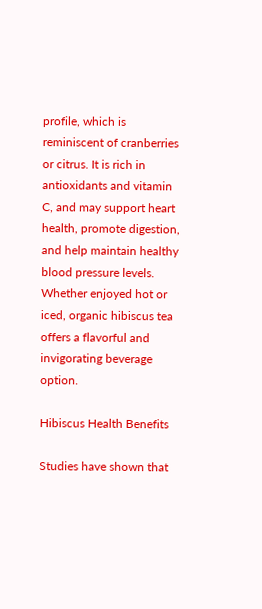profile, which is reminiscent of cranberries or citrus. It is rich in antioxidants and vitamin C, and may support heart health, promote digestion, and help maintain healthy blood pressure levels. Whether enjoyed hot or iced, organic hibiscus tea offers a flavorful and invigorating beverage option.

Hibiscus Health Benefits

Studies have shown that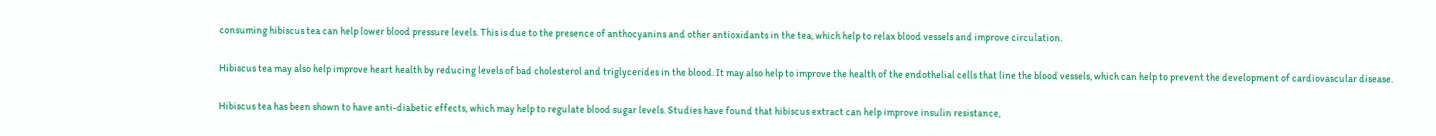consuming hibiscus tea can help lower blood pressure levels. This is due to the presence of anthocyanins and other antioxidants in the tea, which help to relax blood vessels and improve circulation.

Hibiscus tea may also help improve heart health by reducing levels of bad cholesterol and triglycerides in the blood. It may also help to improve the health of the endothelial cells that line the blood vessels, which can help to prevent the development of cardiovascular disease.

Hibiscus tea has been shown to have anti-diabetic effects, which may help to regulate blood sugar levels. Studies have found that hibiscus extract can help improve insulin resistance,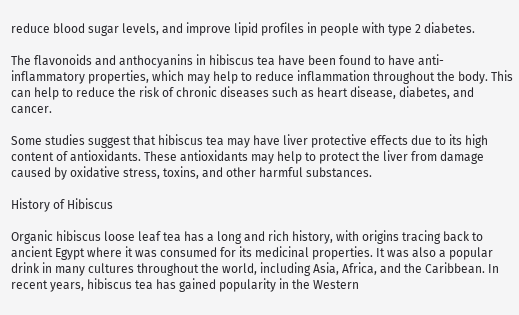reduce blood sugar levels, and improve lipid profiles in people with type 2 diabetes.

The flavonoids and anthocyanins in hibiscus tea have been found to have anti-inflammatory properties, which may help to reduce inflammation throughout the body. This can help to reduce the risk of chronic diseases such as heart disease, diabetes, and cancer.

Some studies suggest that hibiscus tea may have liver protective effects due to its high content of antioxidants. These antioxidants may help to protect the liver from damage caused by oxidative stress, toxins, and other harmful substances.

History of Hibiscus

Organic hibiscus loose leaf tea has a long and rich history, with origins tracing back to ancient Egypt where it was consumed for its medicinal properties. It was also a popular drink in many cultures throughout the world, including Asia, Africa, and the Caribbean. In recent years, hibiscus tea has gained popularity in the Western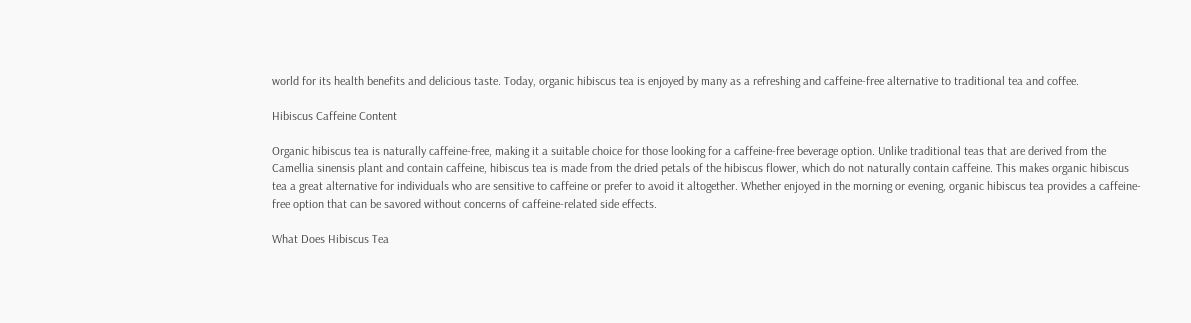world for its health benefits and delicious taste. Today, organic hibiscus tea is enjoyed by many as a refreshing and caffeine-free alternative to traditional tea and coffee.

Hibiscus Caffeine Content

Organic hibiscus tea is naturally caffeine-free, making it a suitable choice for those looking for a caffeine-free beverage option. Unlike traditional teas that are derived from the Camellia sinensis plant and contain caffeine, hibiscus tea is made from the dried petals of the hibiscus flower, which do not naturally contain caffeine. This makes organic hibiscus tea a great alternative for individuals who are sensitive to caffeine or prefer to avoid it altogether. Whether enjoyed in the morning or evening, organic hibiscus tea provides a caffeine-free option that can be savored without concerns of caffeine-related side effects.

What Does Hibiscus Tea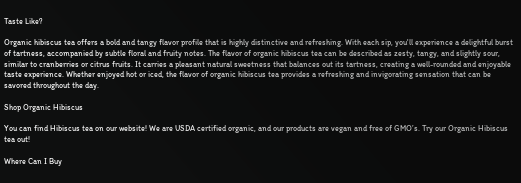Taste Like?

Organic hibiscus tea offers a bold and tangy flavor profile that is highly distinctive and refreshing. With each sip, you'll experience a delightful burst of tartness, accompanied by subtle floral and fruity notes. The flavor of organic hibiscus tea can be described as zesty, tangy, and slightly sour, similar to cranberries or citrus fruits. It carries a pleasant natural sweetness that balances out its tartness, creating a well-rounded and enjoyable taste experience. Whether enjoyed hot or iced, the flavor of organic hibiscus tea provides a refreshing and invigorating sensation that can be savored throughout the day.

Shop Organic Hibiscus

You can find Hibiscus tea on our website! We are USDA certified organic, and our products are vegan and free of GMO’s. Try our Organic Hibiscus tea out!

Where Can I Buy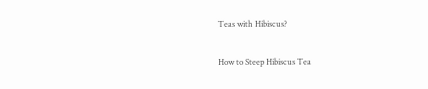Teas with Hibiscus?

How to Steep Hibiscus Tea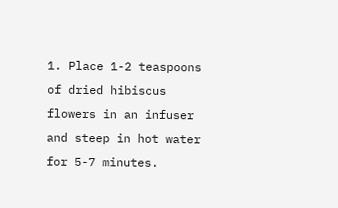1. Place 1-2 teaspoons of dried hibiscus flowers in an infuser and steep in hot water for 5-7 minutes.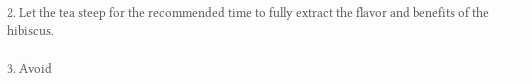2. Let the tea steep for the recommended time to fully extract the flavor and benefits of the hibiscus.

3. Avoid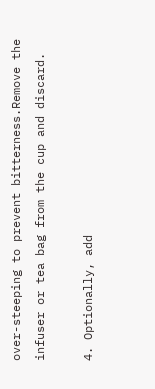over-steeping to prevent bitterness.Remove the infuser or tea bag from the cup and discard.

4. Optionally, add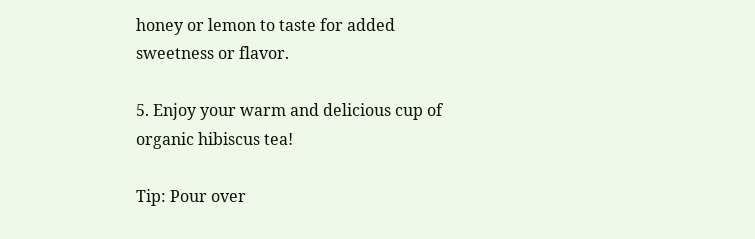honey or lemon to taste for added sweetness or flavor.

5. Enjoy your warm and delicious cup of organic hibiscus tea!

Tip: Pour over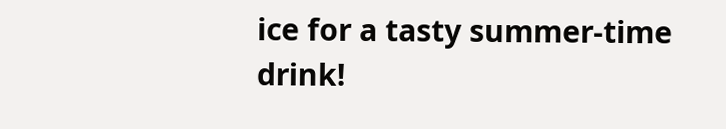ice for a tasty summer-time drink!